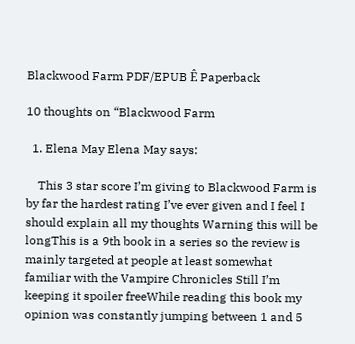Blackwood Farm PDF/EPUB Ê Paperback

10 thoughts on “Blackwood Farm

  1. Elena May Elena May says:

    This 3 star score I’m giving to Blackwood Farm is by far the hardest rating I’ve ever given and I feel I should explain all my thoughts Warning this will be longThis is a 9th book in a series so the review is mainly targeted at people at least somewhat familiar with the Vampire Chronicles Still I’m keeping it spoiler freeWhile reading this book my opinion was constantly jumping between 1 and 5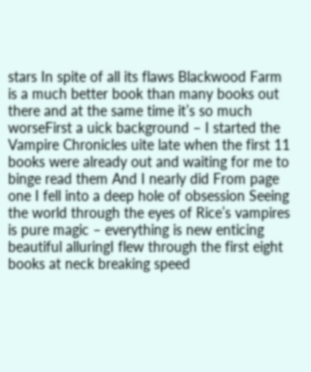stars In spite of all its flaws Blackwood Farm is a much better book than many books out there and at the same time it’s so much worseFirst a uick background – I started the Vampire Chronicles uite late when the first 11 books were already out and waiting for me to binge read them And I nearly did From page one I fell into a deep hole of obsession Seeing the world through the eyes of Rice’s vampires is pure magic – everything is new enticing beautiful alluringI flew through the first eight books at neck breaking speed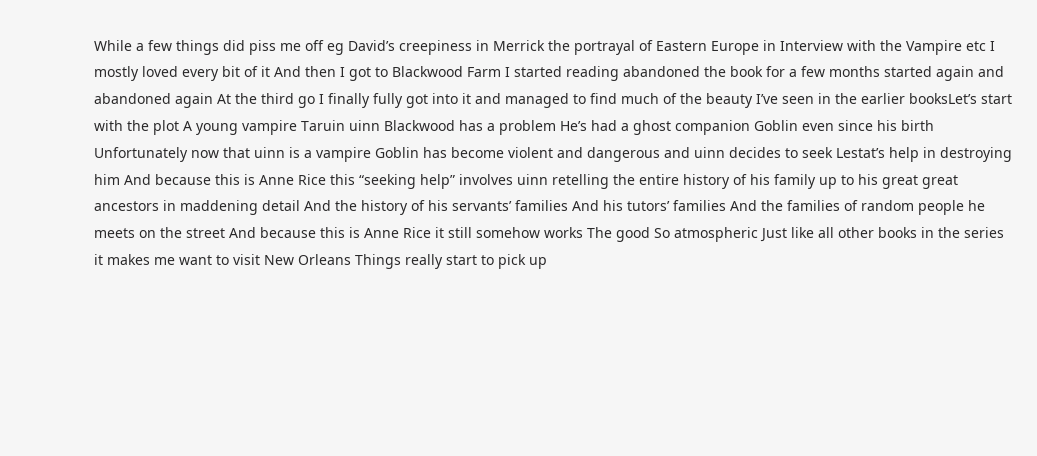While a few things did piss me off eg David’s creepiness in Merrick the portrayal of Eastern Europe in Interview with the Vampire etc I mostly loved every bit of it And then I got to Blackwood Farm I started reading abandoned the book for a few months started again and abandoned again At the third go I finally fully got into it and managed to find much of the beauty I’ve seen in the earlier booksLet’s start with the plot A young vampire Taruin uinn Blackwood has a problem He’s had a ghost companion Goblin even since his birth Unfortunately now that uinn is a vampire Goblin has become violent and dangerous and uinn decides to seek Lestat’s help in destroying him And because this is Anne Rice this “seeking help” involves uinn retelling the entire history of his family up to his great great ancestors in maddening detail And the history of his servants’ families And his tutors’ families And the families of random people he meets on the street And because this is Anne Rice it still somehow works The good So atmospheric Just like all other books in the series it makes me want to visit New Orleans Things really start to pick up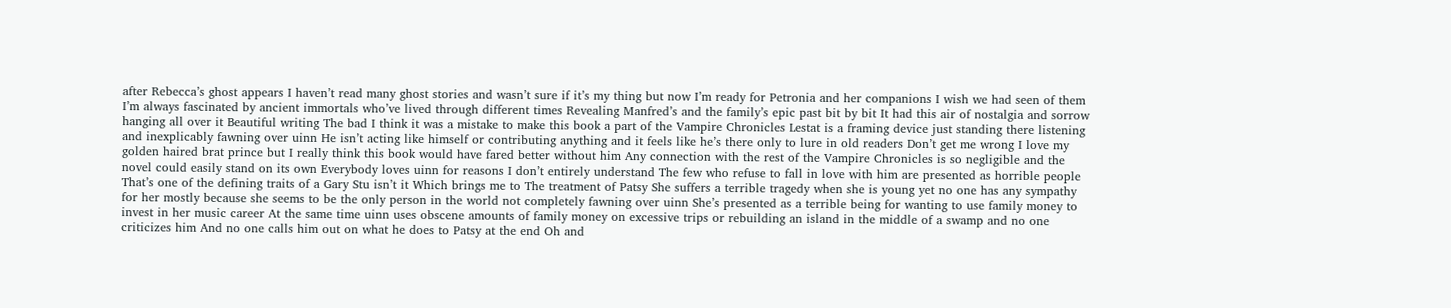after Rebecca’s ghost appears I haven’t read many ghost stories and wasn’t sure if it’s my thing but now I’m ready for Petronia and her companions I wish we had seen of them I’m always fascinated by ancient immortals who’ve lived through different times Revealing Manfred’s and the family’s epic past bit by bit It had this air of nostalgia and sorrow hanging all over it Beautiful writing The bad I think it was a mistake to make this book a part of the Vampire Chronicles Lestat is a framing device just standing there listening and inexplicably fawning over uinn He isn’t acting like himself or contributing anything and it feels like he’s there only to lure in old readers Don’t get me wrong I love my golden haired brat prince but I really think this book would have fared better without him Any connection with the rest of the Vampire Chronicles is so negligible and the novel could easily stand on its own Everybody loves uinn for reasons I don’t entirely understand The few who refuse to fall in love with him are presented as horrible people That’s one of the defining traits of a Gary Stu isn’t it Which brings me to The treatment of Patsy She suffers a terrible tragedy when she is young yet no one has any sympathy for her mostly because she seems to be the only person in the world not completely fawning over uinn She’s presented as a terrible being for wanting to use family money to invest in her music career At the same time uinn uses obscene amounts of family money on excessive trips or rebuilding an island in the middle of a swamp and no one criticizes him And no one calls him out on what he does to Patsy at the end Oh and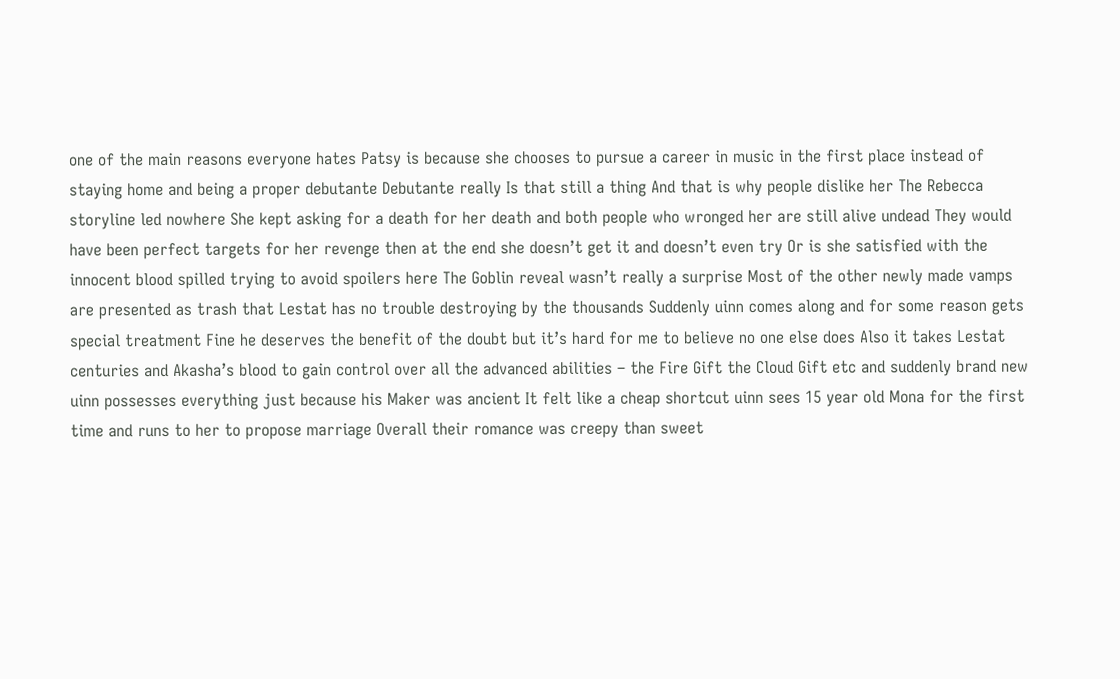one of the main reasons everyone hates Patsy is because she chooses to pursue a career in music in the first place instead of staying home and being a proper debutante Debutante really Is that still a thing And that is why people dislike her The Rebecca storyline led nowhere She kept asking for a death for her death and both people who wronged her are still alive undead They would have been perfect targets for her revenge then at the end she doesn’t get it and doesn’t even try Or is she satisfied with the innocent blood spilled trying to avoid spoilers here The Goblin reveal wasn’t really a surprise Most of the other newly made vamps are presented as trash that Lestat has no trouble destroying by the thousands Suddenly uinn comes along and for some reason gets special treatment Fine he deserves the benefit of the doubt but it’s hard for me to believe no one else does Also it takes Lestat centuries and Akasha’s blood to gain control over all the advanced abilities – the Fire Gift the Cloud Gift etc and suddenly brand new uinn possesses everything just because his Maker was ancient It felt like a cheap shortcut uinn sees 15 year old Mona for the first time and runs to her to propose marriage Overall their romance was creepy than sweet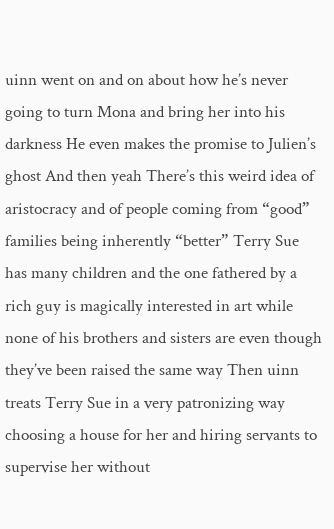uinn went on and on about how he’s never going to turn Mona and bring her into his darkness He even makes the promise to Julien’s ghost And then yeah There’s this weird idea of aristocracy and of people coming from “good” families being inherently “better” Terry Sue has many children and the one fathered by a rich guy is magically interested in art while none of his brothers and sisters are even though they’ve been raised the same way Then uinn treats Terry Sue in a very patronizing way choosing a house for her and hiring servants to supervise her without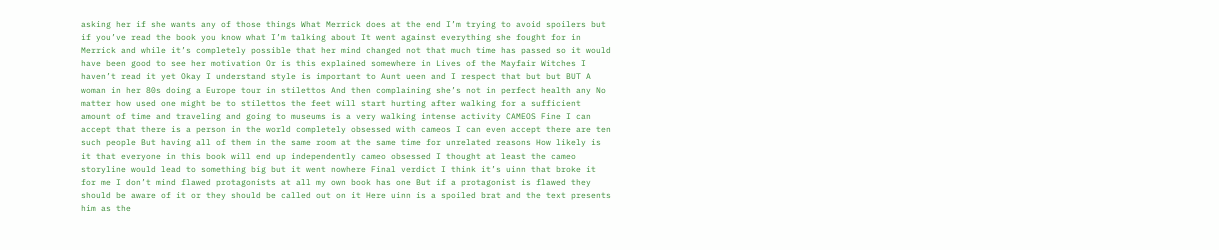asking her if she wants any of those things What Merrick does at the end I’m trying to avoid spoilers but if you’ve read the book you know what I’m talking about It went against everything she fought for in Merrick and while it’s completely possible that her mind changed not that much time has passed so it would have been good to see her motivation Or is this explained somewhere in Lives of the Mayfair Witches I haven’t read it yet Okay I understand style is important to Aunt ueen and I respect that but but BUT A woman in her 80s doing a Europe tour in stilettos And then complaining she’s not in perfect health any No matter how used one might be to stilettos the feet will start hurting after walking for a sufficient amount of time and traveling and going to museums is a very walking intense activity CAMEOS Fine I can accept that there is a person in the world completely obsessed with cameos I can even accept there are ten such people But having all of them in the same room at the same time for unrelated reasons How likely is it that everyone in this book will end up independently cameo obsessed I thought at least the cameo storyline would lead to something big but it went nowhere Final verdict I think it’s uinn that broke it for me I don’t mind flawed protagonists at all my own book has one But if a protagonist is flawed they should be aware of it or they should be called out on it Here uinn is a spoiled brat and the text presents him as the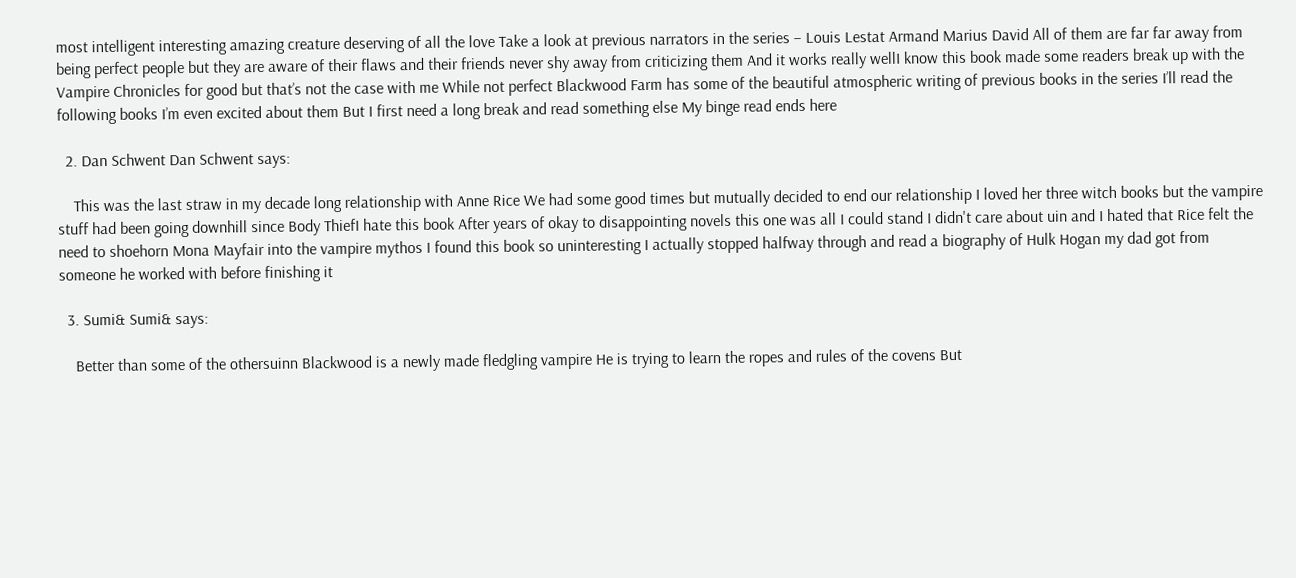most intelligent interesting amazing creature deserving of all the love Take a look at previous narrators in the series – Louis Lestat Armand Marius David All of them are far far away from being perfect people but they are aware of their flaws and their friends never shy away from criticizing them And it works really wellI know this book made some readers break up with the Vampire Chronicles for good but that’s not the case with me While not perfect Blackwood Farm has some of the beautiful atmospheric writing of previous books in the series I’ll read the following books I’m even excited about them But I first need a long break and read something else My binge read ends here

  2. Dan Schwent Dan Schwent says:

    This was the last straw in my decade long relationship with Anne Rice We had some good times but mutually decided to end our relationship I loved her three witch books but the vampire stuff had been going downhill since Body ThiefI hate this book After years of okay to disappointing novels this one was all I could stand I didn't care about uin and I hated that Rice felt the need to shoehorn Mona Mayfair into the vampire mythos I found this book so uninteresting I actually stopped halfway through and read a biography of Hulk Hogan my dad got from someone he worked with before finishing it

  3. Sumi& Sumi& says:

    Better than some of the othersuinn Blackwood is a newly made fledgling vampire He is trying to learn the ropes and rules of the covens But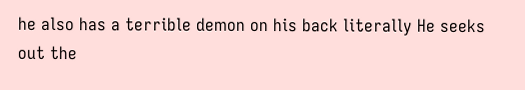he also has a terrible demon on his back literally He seeks out the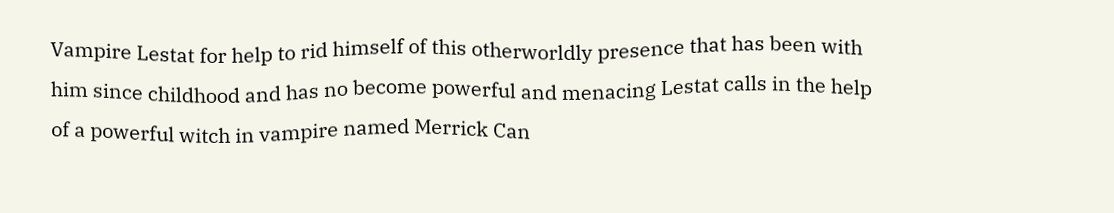Vampire Lestat for help to rid himself of this otherworldly presence that has been with him since childhood and has no become powerful and menacing Lestat calls in the help of a powerful witch in vampire named Merrick Can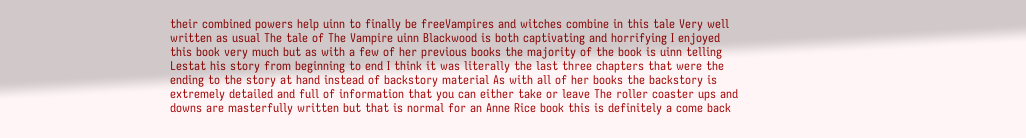their combined powers help uinn to finally be freeVampires and witches combine in this tale Very well written as usual The tale of The Vampire uinn Blackwood is both captivating and horrifying I enjoyed this book very much but as with a few of her previous books the majority of the book is uinn telling Lestat his story from beginning to end I think it was literally the last three chapters that were the ending to the story at hand instead of backstory material As with all of her books the backstory is extremely detailed and full of information that you can either take or leave The roller coaster ups and downs are masterfully written but that is normal for an Anne Rice book this is definitely a come back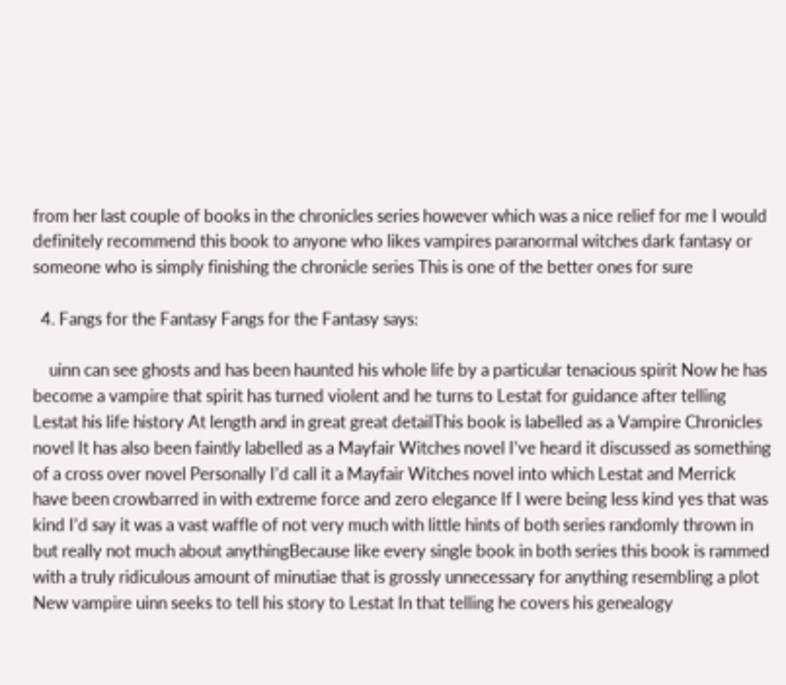from her last couple of books in the chronicles series however which was a nice relief for me I would definitely recommend this book to anyone who likes vampires paranormal witches dark fantasy or someone who is simply finishing the chronicle series This is one of the better ones for sure

  4. Fangs for the Fantasy Fangs for the Fantasy says:

    uinn can see ghosts and has been haunted his whole life by a particular tenacious spirit Now he has become a vampire that spirit has turned violent and he turns to Lestat for guidance after telling Lestat his life history At length and in great great detailThis book is labelled as a Vampire Chronicles novel It has also been faintly labelled as a Mayfair Witches novel I’ve heard it discussed as something of a cross over novel Personally I’d call it a Mayfair Witches novel into which Lestat and Merrick have been crowbarred in with extreme force and zero elegance If I were being less kind yes that was kind I’d say it was a vast waffle of not very much with little hints of both series randomly thrown in but really not much about anythingBecause like every single book in both series this book is rammed with a truly ridiculous amount of minutiae that is grossly unnecessary for anything resembling a plot New vampire uinn seeks to tell his story to Lestat In that telling he covers his genealogy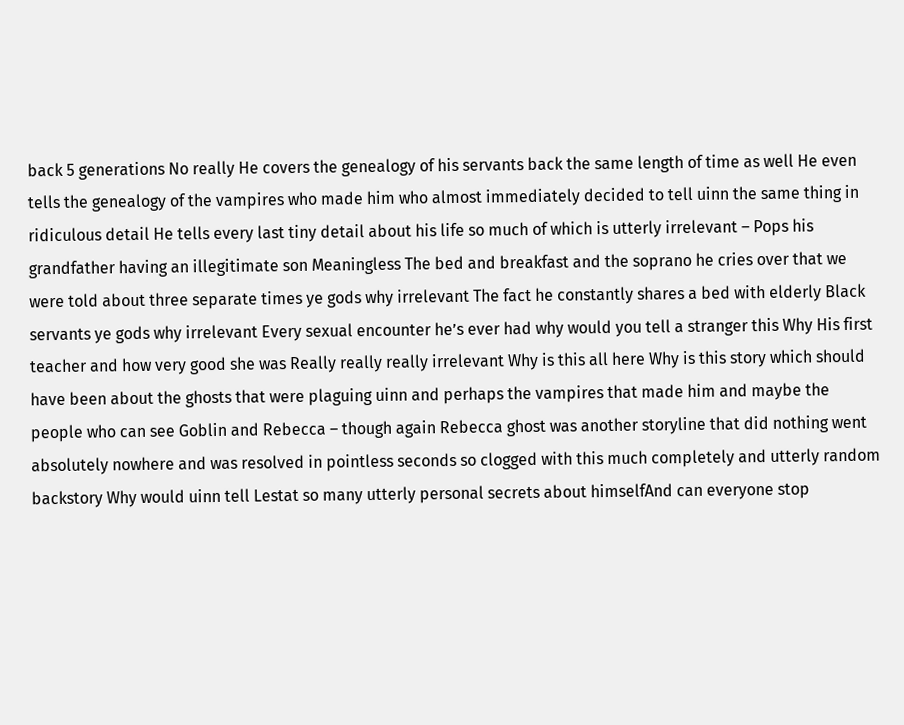back 5 generations No really He covers the genealogy of his servants back the same length of time as well He even tells the genealogy of the vampires who made him who almost immediately decided to tell uinn the same thing in ridiculous detail He tells every last tiny detail about his life so much of which is utterly irrelevant – Pops his grandfather having an illegitimate son Meaningless The bed and breakfast and the soprano he cries over that we were told about three separate times ye gods why irrelevant The fact he constantly shares a bed with elderly Black servants ye gods why irrelevant Every sexual encounter he’s ever had why would you tell a stranger this Why His first teacher and how very good she was Really really really irrelevant Why is this all here Why is this story which should have been about the ghosts that were plaguing uinn and perhaps the vampires that made him and maybe the people who can see Goblin and Rebecca – though again Rebecca ghost was another storyline that did nothing went absolutely nowhere and was resolved in pointless seconds so clogged with this much completely and utterly random backstory Why would uinn tell Lestat so many utterly personal secrets about himselfAnd can everyone stop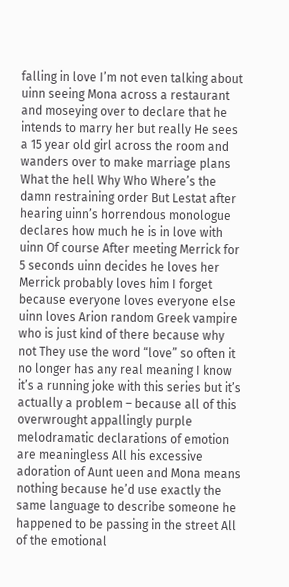falling in love I’m not even talking about uinn seeing Mona across a restaurant and moseying over to declare that he intends to marry her but really He sees a 15 year old girl across the room and wanders over to make marriage plans What the hell Why Who Where’s the damn restraining order But Lestat after hearing uinn’s horrendous monologue declares how much he is in love with uinn Of course After meeting Merrick for 5 seconds uinn decides he loves her Merrick probably loves him I forget because everyone loves everyone else uinn loves Arion random Greek vampire who is just kind of there because why not They use the word “love” so often it no longer has any real meaning I know it’s a running joke with this series but it’s actually a problem – because all of this overwrought appallingly purple melodramatic declarations of emotion are meaningless All his excessive adoration of Aunt ueen and Mona means nothing because he’d use exactly the same language to describe someone he happened to be passing in the street All of the emotional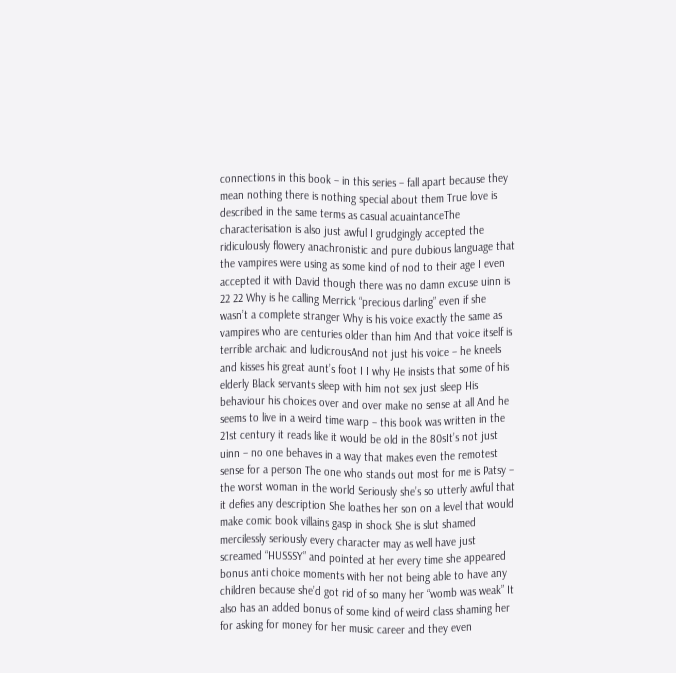connections in this book – in this series – fall apart because they mean nothing there is nothing special about them True love is described in the same terms as casual acuaintanceThe characterisation is also just awful I grudgingly accepted the ridiculously flowery anachronistic and pure dubious language that the vampires were using as some kind of nod to their age I even accepted it with David though there was no damn excuse uinn is 22 22 Why is he calling Merrick “precious darling” even if she wasn’t a complete stranger Why is his voice exactly the same as vampires who are centuries older than him And that voice itself is terrible archaic and ludicrousAnd not just his voice – he kneels and kisses his great aunt’s foot I I why He insists that some of his elderly Black servants sleep with him not sex just sleep His behaviour his choices over and over make no sense at all And he seems to live in a weird time warp – this book was written in the 21st century it reads like it would be old in the 80sIt’s not just uinn – no one behaves in a way that makes even the remotest sense for a person The one who stands out most for me is Patsy – the worst woman in the world Seriously she’s so utterly awful that it defies any description She loathes her son on a level that would make comic book villains gasp in shock She is slut shamed mercilessly seriously every character may as well have just screamed “HUSSSY” and pointed at her every time she appeared bonus anti choice moments with her not being able to have any children because she’d got rid of so many her “womb was weak” It also has an added bonus of some kind of weird class shaming her for asking for money for her music career and they even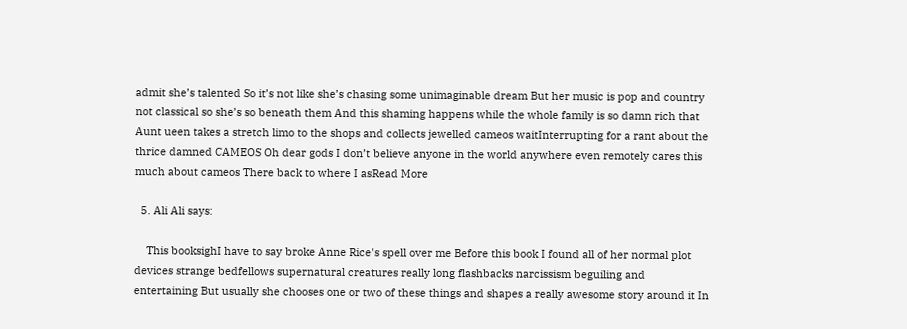admit she’s talented So it’s not like she’s chasing some unimaginable dream But her music is pop and country not classical so she’s so beneath them And this shaming happens while the whole family is so damn rich that Aunt ueen takes a stretch limo to the shops and collects jewelled cameos waitInterrupting for a rant about the thrice damned CAMEOS Oh dear gods I don’t believe anyone in the world anywhere even remotely cares this much about cameos There back to where I asRead More

  5. Ali Ali says:

    This booksighI have to say broke Anne Rice's spell over me Before this book I found all of her normal plot devices strange bedfellows supernatural creatures really long flashbacks narcissism beguiling and entertaining But usually she chooses one or two of these things and shapes a really awesome story around it In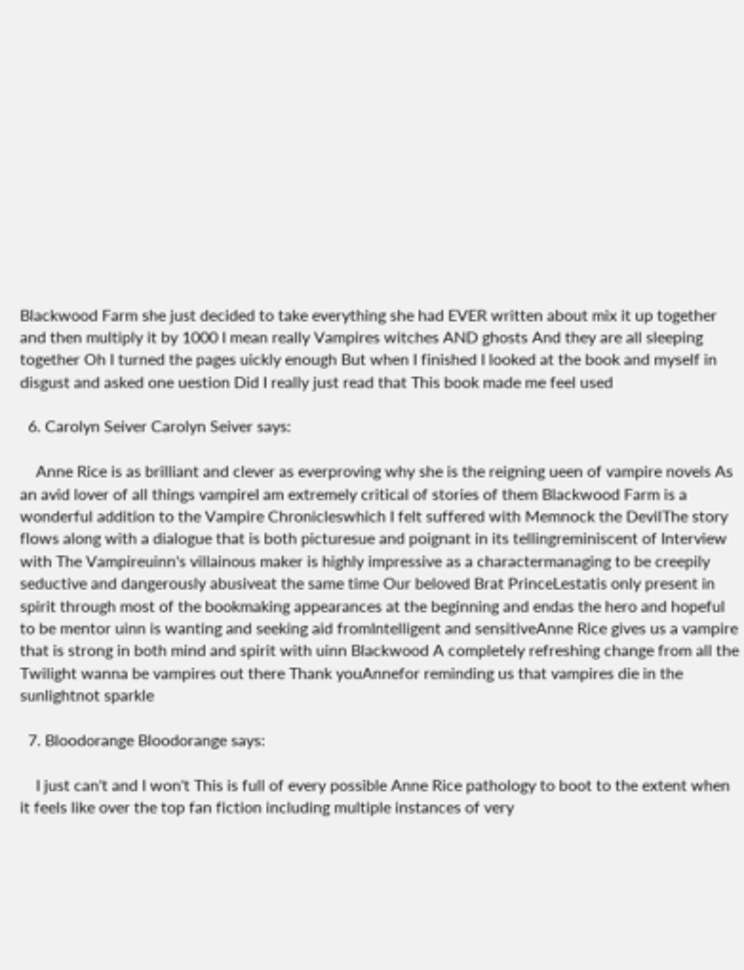Blackwood Farm she just decided to take everything she had EVER written about mix it up together and then multiply it by 1000 I mean really Vampires witches AND ghosts And they are all sleeping together Oh I turned the pages uickly enough But when I finished I looked at the book and myself in disgust and asked one uestion Did I really just read that This book made me feel used

  6. Carolyn Seiver Carolyn Seiver says:

    Anne Rice is as brilliant and clever as everproving why she is the reigning ueen of vampire novels As an avid lover of all things vampireI am extremely critical of stories of them Blackwood Farm is a wonderful addition to the Vampire Chronicleswhich I felt suffered with Memnock the DevilThe story flows along with a dialogue that is both picturesue and poignant in its tellingreminiscent of Interview with The Vampireuinn's villainous maker is highly impressive as a charactermanaging to be creepily seductive and dangerously abusiveat the same time Our beloved Brat PrinceLestatis only present in spirit through most of the bookmaking appearances at the beginning and endas the hero and hopeful to be mentor uinn is wanting and seeking aid fromIntelligent and sensitiveAnne Rice gives us a vampire that is strong in both mind and spirit with uinn Blackwood A completely refreshing change from all the Twilight wanna be vampires out there Thank youAnnefor reminding us that vampires die in the sunlightnot sparkle

  7. Bloodorange Bloodorange says:

    I just can't and I won't This is full of every possible Anne Rice pathology to boot to the extent when it feels like over the top fan fiction including multiple instances of very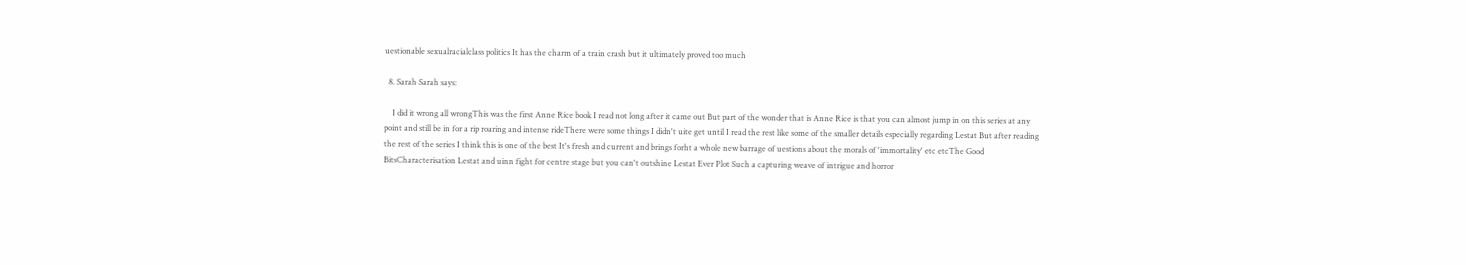uestionable sexualracialclass politics It has the charm of a train crash but it ultimately proved too much

  8. Sarah Sarah says:

    I did it wrong all wrongThis was the first Anne Rice book I read not long after it came out But part of the wonder that is Anne Rice is that you can almost jump in on this series at any point and still be in for a rip roaring and intense rideThere were some things I didn't uite get until I read the rest like some of the smaller details especially regarding Lestat But after reading the rest of the series I think this is one of the best It's fresh and current and brings forht a whole new barrage of uestions about the morals of 'immortality' etc etcThe Good BitsCharacterisation Lestat and uinn fight for centre stage but you can't outshine Lestat Ever Plot Such a capturing weave of intrigue and horror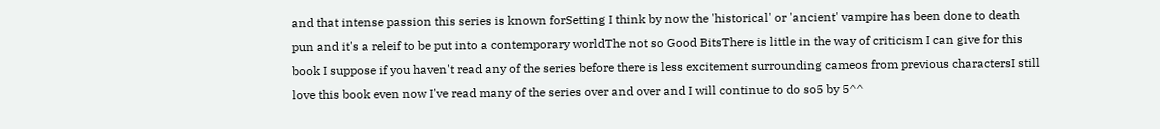and that intense passion this series is known forSetting I think by now the 'historical' or 'ancient' vampire has been done to death pun and it's a releif to be put into a contemporary worldThe not so Good BitsThere is little in the way of criticism I can give for this book I suppose if you haven't read any of the series before there is less excitement surrounding cameos from previous charactersI still love this book even now I've read many of the series over and over and I will continue to do so5 by 5^^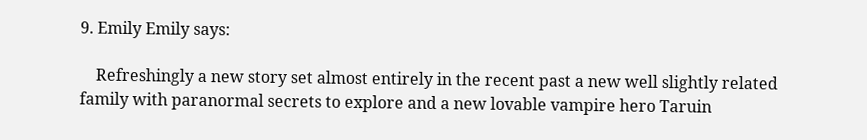9. Emily Emily says:

    Refreshingly a new story set almost entirely in the recent past a new well slightly related family with paranormal secrets to explore and a new lovable vampire hero Taruin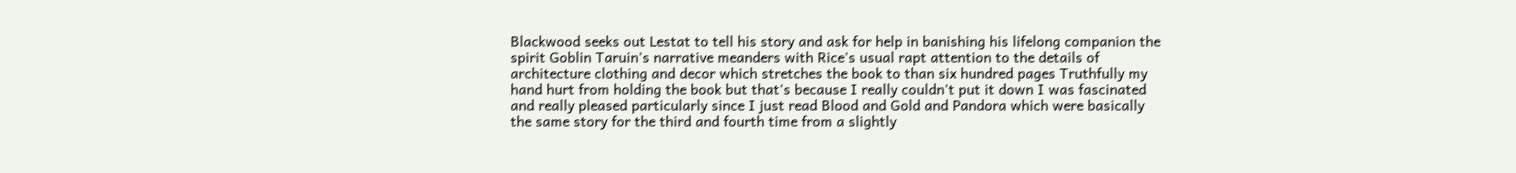Blackwood seeks out Lestat to tell his story and ask for help in banishing his lifelong companion the spirit Goblin Taruin's narrative meanders with Rice's usual rapt attention to the details of architecture clothing and decor which stretches the book to than six hundred pages Truthfully my hand hurt from holding the book but that's because I really couldn't put it down I was fascinated and really pleased particularly since I just read Blood and Gold and Pandora which were basically the same story for the third and fourth time from a slightly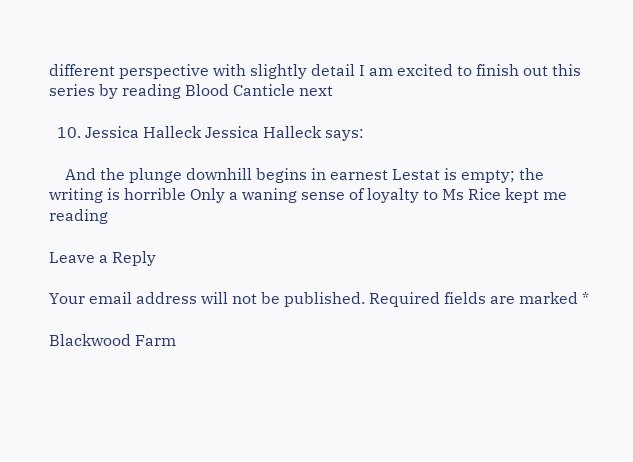different perspective with slightly detail I am excited to finish out this series by reading Blood Canticle next

  10. Jessica Halleck Jessica Halleck says:

    And the plunge downhill begins in earnest Lestat is empty; the writing is horrible Only a waning sense of loyalty to Ms Rice kept me reading

Leave a Reply

Your email address will not be published. Required fields are marked *

Blackwood Farm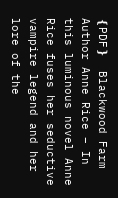❴PDF❵  Blackwood Farm Author Anne Rice – In this luminous novel Anne Rice fuses her seductive vampire legend and her lore of the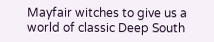Mayfair witches to give us a world of classic Deep South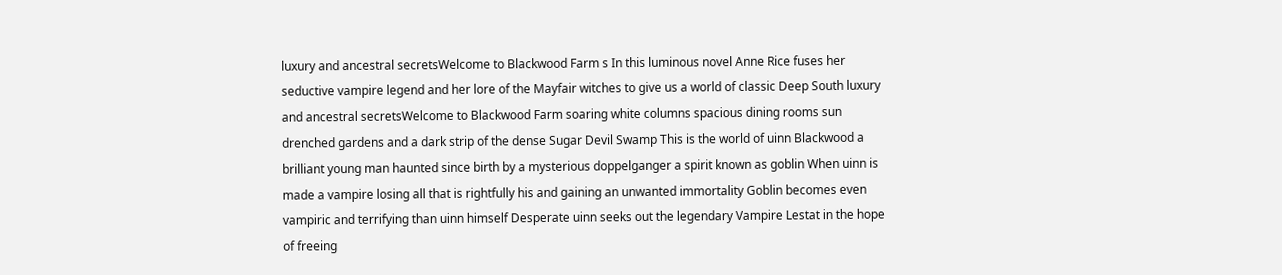luxury and ancestral secretsWelcome to Blackwood Farm s In this luminous novel Anne Rice fuses her seductive vampire legend and her lore of the Mayfair witches to give us a world of classic Deep South luxury and ancestral secretsWelcome to Blackwood Farm soaring white columns spacious dining rooms sun drenched gardens and a dark strip of the dense Sugar Devil Swamp This is the world of uinn Blackwood a brilliant young man haunted since birth by a mysterious doppelganger a spirit known as goblin When uinn is made a vampire losing all that is rightfully his and gaining an unwanted immortality Goblin becomes even vampiric and terrifying than uinn himself Desperate uinn seeks out the legendary Vampire Lestat in the hope of freeing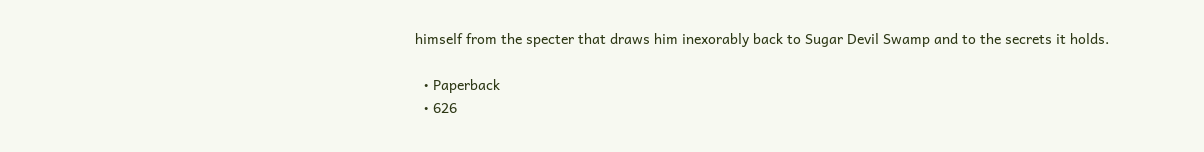himself from the specter that draws him inexorably back to Sugar Devil Swamp and to the secrets it holds.

  • Paperback
  • 626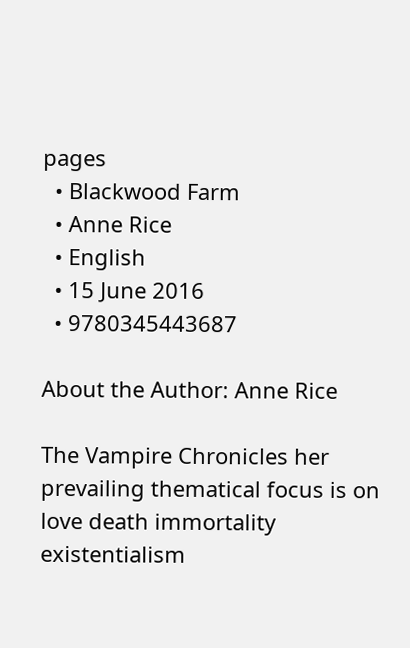pages
  • Blackwood Farm
  • Anne Rice
  • English
  • 15 June 2016
  • 9780345443687

About the Author: Anne Rice

The Vampire Chronicles her prevailing thematical focus is on love death immortality existentialism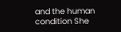and the human condition She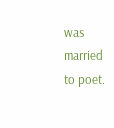was married to poet.